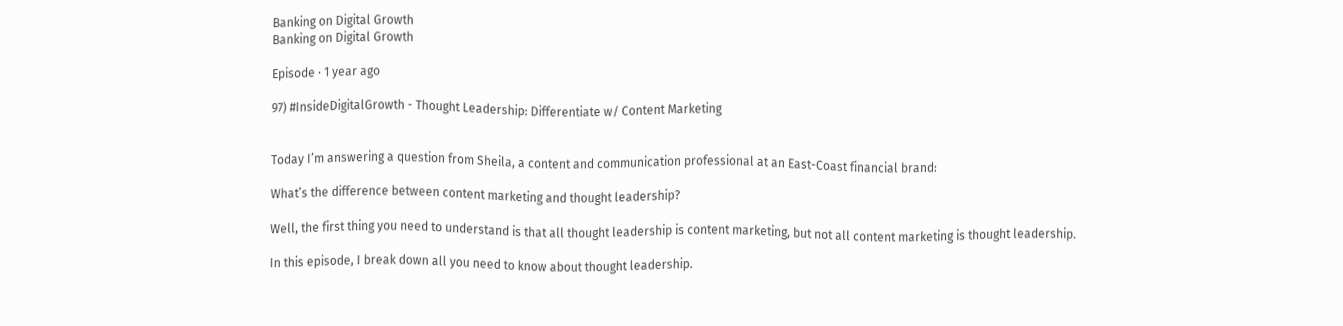Banking on Digital Growth
Banking on Digital Growth

Episode · 1 year ago

97) #InsideDigitalGrowth - Thought Leadership: Differentiate w/ Content Marketing


Today I’m answering a question from Sheila, a content and communication professional at an East-Coast financial brand:

What’s the difference between content marketing and thought leadership?

Well, the first thing you need to understand is that all thought leadership is content marketing, but not all content marketing is thought leadership.

In this episode, I break down all you need to know about thought leadership.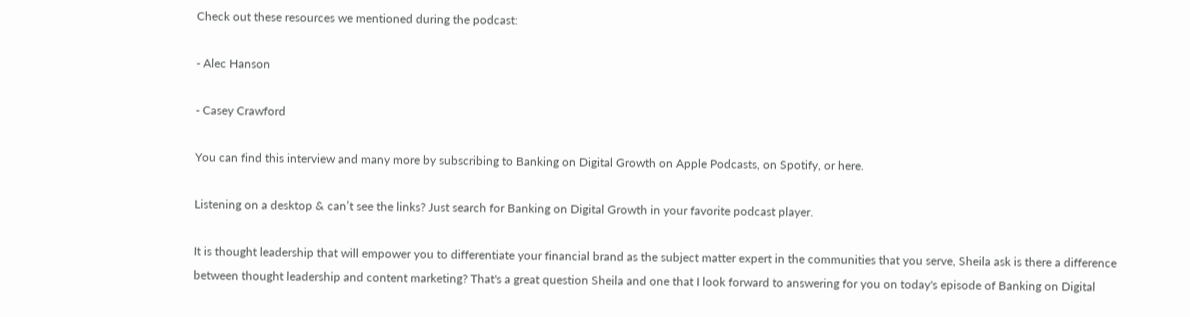Check out these resources we mentioned during the podcast:

- Alec Hanson

- Casey Crawford

You can find this interview and many more by subscribing to Banking on Digital Growth on Apple Podcasts, on Spotify, or here.

Listening on a desktop & can’t see the links? Just search for Banking on Digital Growth in your favorite podcast player.

It is thought leadership that will empower you to differentiate your financial brand as the subject matter expert in the communities that you serve, Sheila ask is there a difference between thought leadership and content marketing? That's a great question Sheila and one that I look forward to answering for you on today's episode of Banking on Digital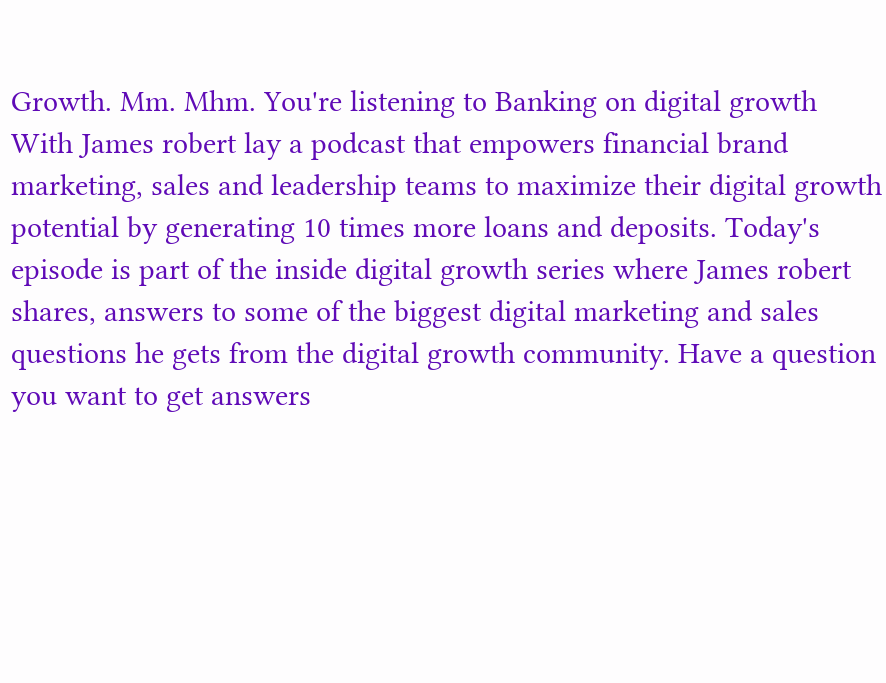Growth. Mm. Mhm. You're listening to Banking on digital growth With James robert lay a podcast that empowers financial brand marketing, sales and leadership teams to maximize their digital growth potential by generating 10 times more loans and deposits. Today's episode is part of the inside digital growth series where James robert shares, answers to some of the biggest digital marketing and sales questions he gets from the digital growth community. Have a question you want to get answers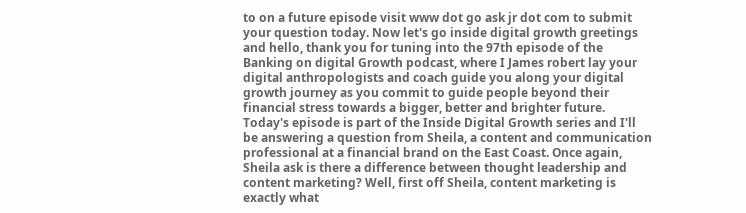to on a future episode visit www dot go ask jr dot com to submit your question today. Now let's go inside digital growth greetings and hello, thank you for tuning into the 97th episode of the Banking on digital Growth podcast, where I James robert lay your digital anthropologists and coach guide you along your digital growth journey as you commit to guide people beyond their financial stress towards a bigger, better and brighter future. Today's episode is part of the Inside Digital Growth series and I'll be answering a question from Sheila, a content and communication professional at a financial brand on the East Coast. Once again, Sheila ask is there a difference between thought leadership and content marketing? Well, first off Sheila, content marketing is exactly what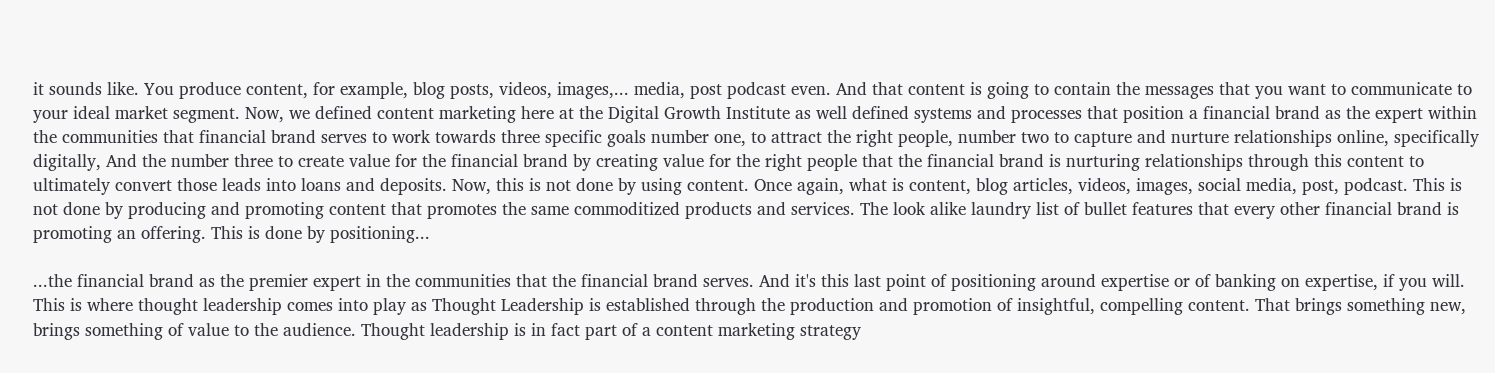it sounds like. You produce content, for example, blog posts, videos, images,... media, post podcast even. And that content is going to contain the messages that you want to communicate to your ideal market segment. Now, we defined content marketing here at the Digital Growth Institute as well defined systems and processes that position a financial brand as the expert within the communities that financial brand serves to work towards three specific goals number one, to attract the right people, number two to capture and nurture relationships online, specifically digitally, And the number three to create value for the financial brand by creating value for the right people that the financial brand is nurturing relationships through this content to ultimately convert those leads into loans and deposits. Now, this is not done by using content. Once again, what is content, blog articles, videos, images, social media, post, podcast. This is not done by producing and promoting content that promotes the same commoditized products and services. The look alike laundry list of bullet features that every other financial brand is promoting an offering. This is done by positioning...

...the financial brand as the premier expert in the communities that the financial brand serves. And it's this last point of positioning around expertise or of banking on expertise, if you will. This is where thought leadership comes into play as Thought Leadership is established through the production and promotion of insightful, compelling content. That brings something new, brings something of value to the audience. Thought leadership is in fact part of a content marketing strategy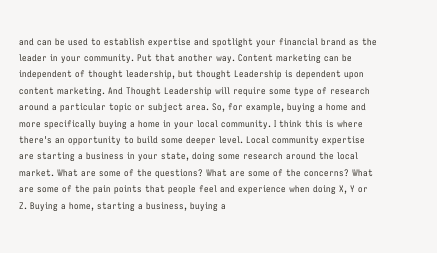and can be used to establish expertise and spotlight your financial brand as the leader in your community. Put that another way. Content marketing can be independent of thought leadership, but thought Leadership is dependent upon content marketing. And Thought Leadership will require some type of research around a particular topic or subject area. So, for example, buying a home and more specifically buying a home in your local community. I think this is where there's an opportunity to build some deeper level. Local community expertise are starting a business in your state, doing some research around the local market. What are some of the questions? What are some of the concerns? What are some of the pain points that people feel and experience when doing X, Y or Z. Buying a home, starting a business, buying a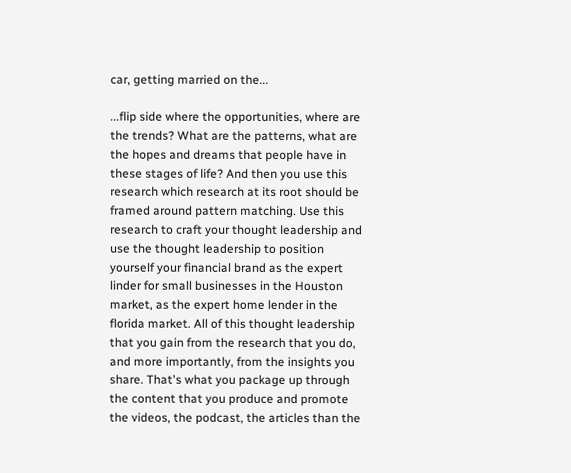car, getting married on the...

...flip side where the opportunities, where are the trends? What are the patterns, what are the hopes and dreams that people have in these stages of life? And then you use this research which research at its root should be framed around pattern matching. Use this research to craft your thought leadership and use the thought leadership to position yourself your financial brand as the expert linder for small businesses in the Houston market, as the expert home lender in the florida market. All of this thought leadership that you gain from the research that you do, and more importantly, from the insights you share. That's what you package up through the content that you produce and promote the videos, the podcast, the articles than the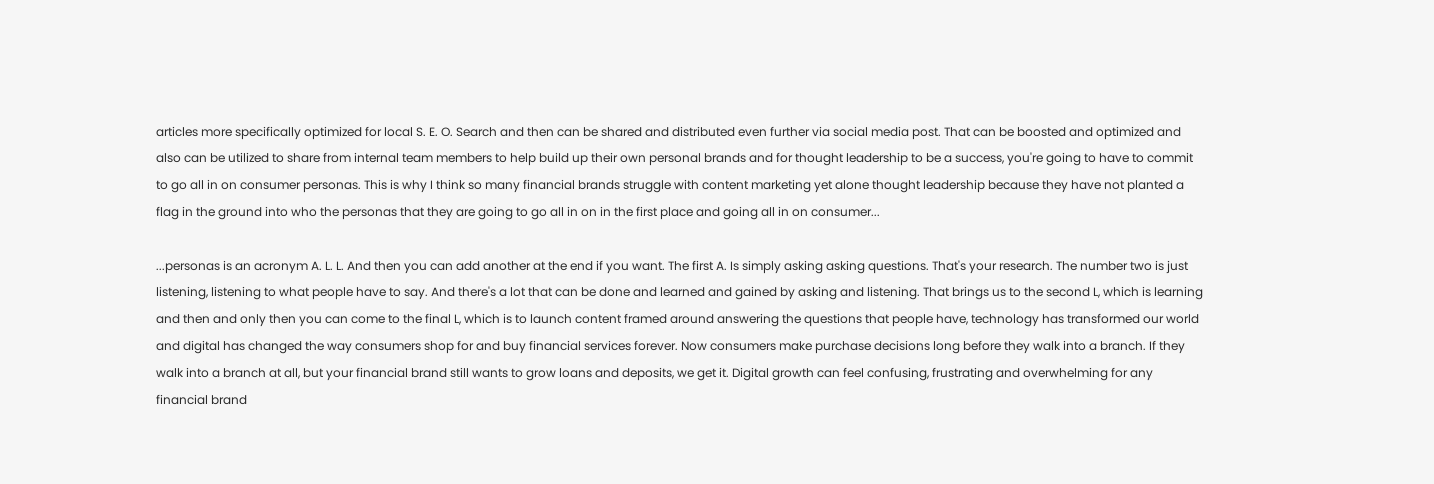articles more specifically optimized for local S. E. O. Search and then can be shared and distributed even further via social media post. That can be boosted and optimized and also can be utilized to share from internal team members to help build up their own personal brands and for thought leadership to be a success, you're going to have to commit to go all in on consumer personas. This is why I think so many financial brands struggle with content marketing yet alone thought leadership because they have not planted a flag in the ground into who the personas that they are going to go all in on in the first place and going all in on consumer...

...personas is an acronym A. L. L. And then you can add another at the end if you want. The first A. Is simply asking asking questions. That's your research. The number two is just listening, listening to what people have to say. And there's a lot that can be done and learned and gained by asking and listening. That brings us to the second L, which is learning and then and only then you can come to the final L, which is to launch content framed around answering the questions that people have, technology has transformed our world and digital has changed the way consumers shop for and buy financial services forever. Now consumers make purchase decisions long before they walk into a branch. If they walk into a branch at all, but your financial brand still wants to grow loans and deposits, we get it. Digital growth can feel confusing, frustrating and overwhelming for any financial brand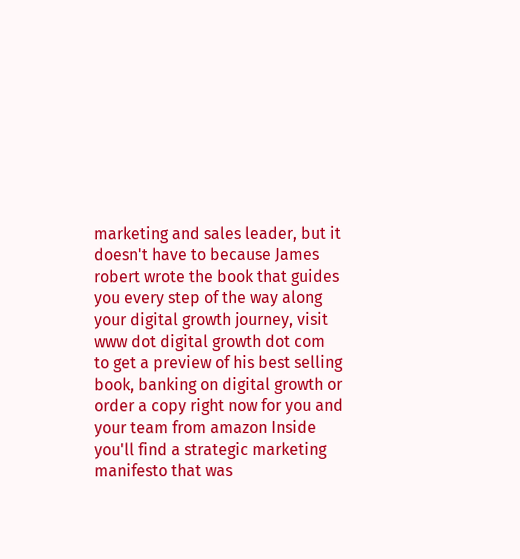marketing and sales leader, but it doesn't have to because James robert wrote the book that guides you every step of the way along your digital growth journey, visit www dot digital growth dot com to get a preview of his best selling book, banking on digital growth or order a copy right now for you and your team from amazon Inside you'll find a strategic marketing manifesto that was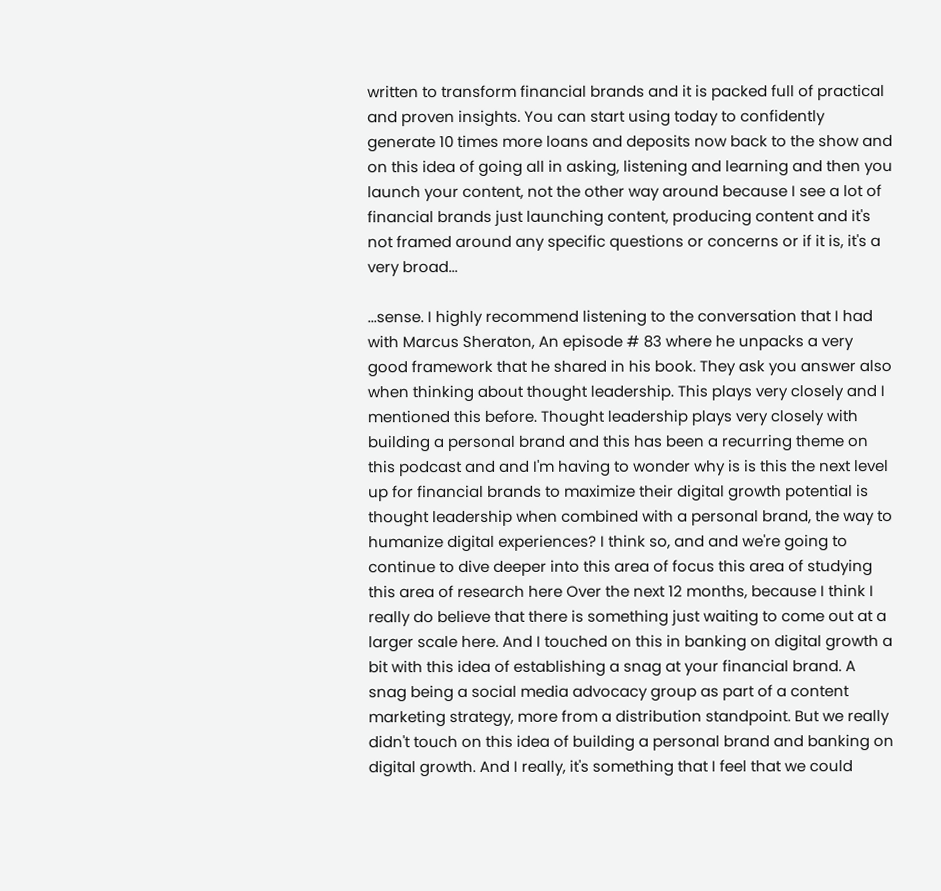written to transform financial brands and it is packed full of practical and proven insights. You can start using today to confidently generate 10 times more loans and deposits now back to the show and on this idea of going all in asking, listening and learning and then you launch your content, not the other way around because I see a lot of financial brands just launching content, producing content and it's not framed around any specific questions or concerns or if it is, it's a very broad...

...sense. I highly recommend listening to the conversation that I had with Marcus Sheraton, An episode # 83 where he unpacks a very good framework that he shared in his book. They ask you answer also when thinking about thought leadership. This plays very closely and I mentioned this before. Thought leadership plays very closely with building a personal brand and this has been a recurring theme on this podcast and and I'm having to wonder why is is this the next level up for financial brands to maximize their digital growth potential is thought leadership when combined with a personal brand, the way to humanize digital experiences? I think so, and and we're going to continue to dive deeper into this area of focus this area of studying this area of research here Over the next 12 months, because I think I really do believe that there is something just waiting to come out at a larger scale here. And I touched on this in banking on digital growth a bit with this idea of establishing a snag at your financial brand. A snag being a social media advocacy group as part of a content marketing strategy, more from a distribution standpoint. But we really didn't touch on this idea of building a personal brand and banking on digital growth. And I really, it's something that I feel that we could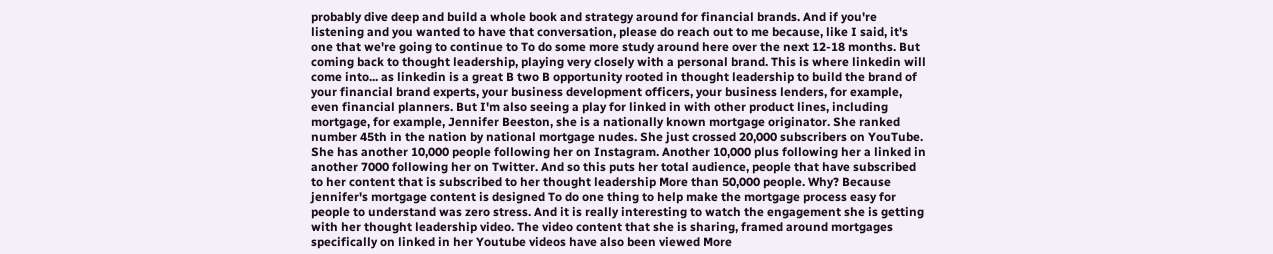probably dive deep and build a whole book and strategy around for financial brands. And if you're listening and you wanted to have that conversation, please do reach out to me because, like I said, it's one that we're going to continue to To do some more study around here over the next 12-18 months. But coming back to thought leadership, playing very closely with a personal brand. This is where linkedin will come into... as linkedin is a great B two B opportunity rooted in thought leadership to build the brand of your financial brand experts, your business development officers, your business lenders, for example, even financial planners. But I'm also seeing a play for linked in with other product lines, including mortgage, for example, Jennifer Beeston, she is a nationally known mortgage originator. She ranked number 45th in the nation by national mortgage nudes. She just crossed 20,000 subscribers on YouTube. She has another 10,000 people following her on Instagram. Another 10,000 plus following her a linked in another 7000 following her on Twitter. And so this puts her total audience, people that have subscribed to her content that is subscribed to her thought leadership More than 50,000 people. Why? Because jennifer's mortgage content is designed To do one thing to help make the mortgage process easy for people to understand was zero stress. And it is really interesting to watch the engagement she is getting with her thought leadership video. The video content that she is sharing, framed around mortgages specifically on linked in her Youtube videos have also been viewed More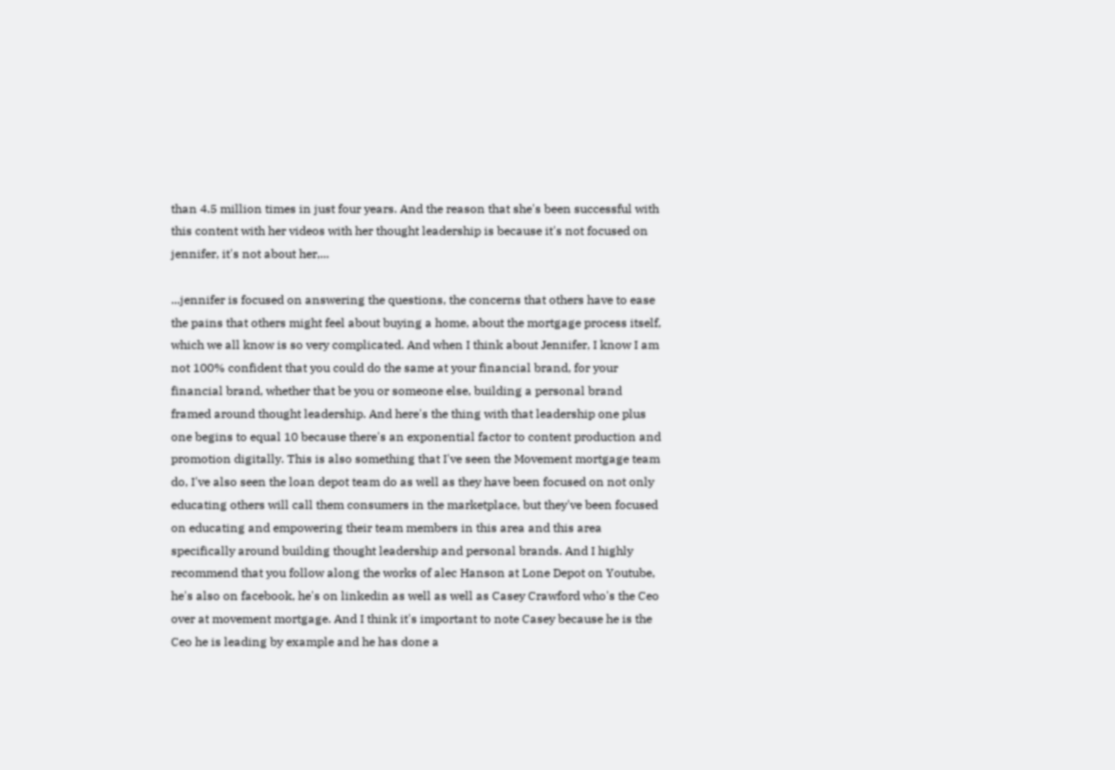than 4.5 million times in just four years. And the reason that she's been successful with this content with her videos with her thought leadership is because it's not focused on jennifer, it's not about her,...

...jennifer is focused on answering the questions, the concerns that others have to ease the pains that others might feel about buying a home, about the mortgage process itself, which we all know is so very complicated. And when I think about Jennifer, I know I am not 100% confident that you could do the same at your financial brand, for your financial brand, whether that be you or someone else, building a personal brand framed around thought leadership. And here's the thing with that leadership one plus one begins to equal 10 because there's an exponential factor to content production and promotion digitally. This is also something that I've seen the Movement mortgage team do, I've also seen the loan depot team do as well as they have been focused on not only educating others will call them consumers in the marketplace, but they've been focused on educating and empowering their team members in this area and this area specifically around building thought leadership and personal brands. And I highly recommend that you follow along the works of alec Hanson at Lone Depot on Youtube, he's also on facebook, he's on linkedin as well as well as Casey Crawford who's the Ceo over at movement mortgage. And I think it's important to note Casey because he is the Ceo he is leading by example and he has done a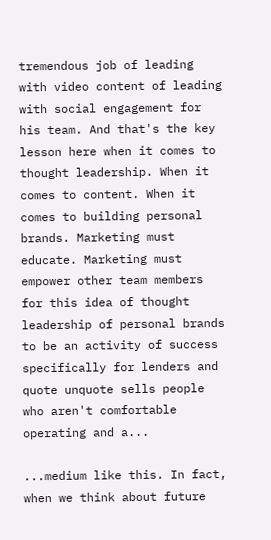tremendous job of leading with video content of leading with social engagement for his team. And that's the key lesson here when it comes to thought leadership. When it comes to content. When it comes to building personal brands. Marketing must educate. Marketing must empower other team members for this idea of thought leadership of personal brands to be an activity of success specifically for lenders and quote unquote sells people who aren't comfortable operating and a...

...medium like this. In fact, when we think about future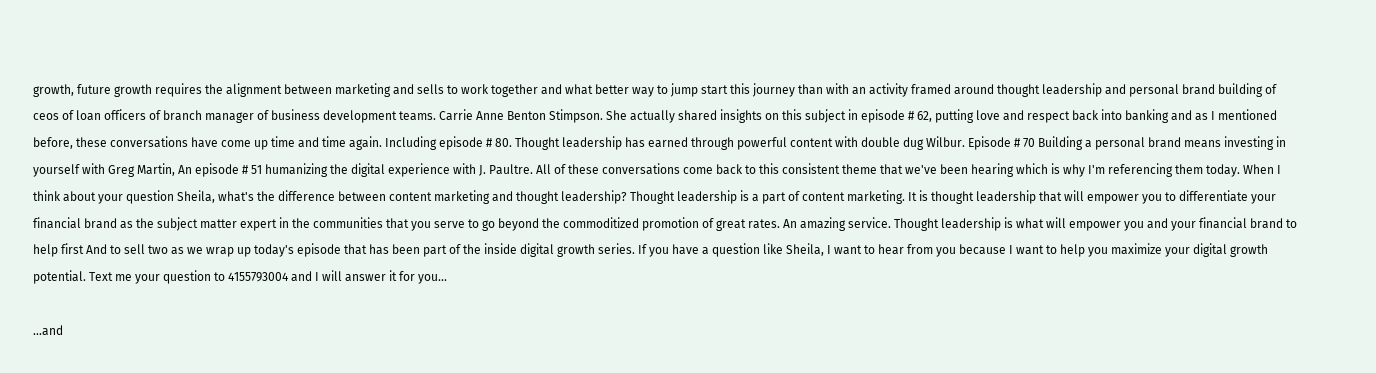growth, future growth requires the alignment between marketing and sells to work together and what better way to jump start this journey than with an activity framed around thought leadership and personal brand building of ceos of loan officers of branch manager of business development teams. Carrie Anne Benton Stimpson. She actually shared insights on this subject in episode # 62, putting love and respect back into banking and as I mentioned before, these conversations have come up time and time again. Including episode # 80. Thought leadership has earned through powerful content with double dug Wilbur. Episode # 70 Building a personal brand means investing in yourself with Greg Martin, An episode # 51 humanizing the digital experience with J. Paultre. All of these conversations come back to this consistent theme that we've been hearing which is why I'm referencing them today. When I think about your question Sheila, what's the difference between content marketing and thought leadership? Thought leadership is a part of content marketing. It is thought leadership that will empower you to differentiate your financial brand as the subject matter expert in the communities that you serve to go beyond the commoditized promotion of great rates. An amazing service. Thought leadership is what will empower you and your financial brand to help first And to sell two as we wrap up today's episode that has been part of the inside digital growth series. If you have a question like Sheila, I want to hear from you because I want to help you maximize your digital growth potential. Text me your question to 4155793004 and I will answer it for you...

...and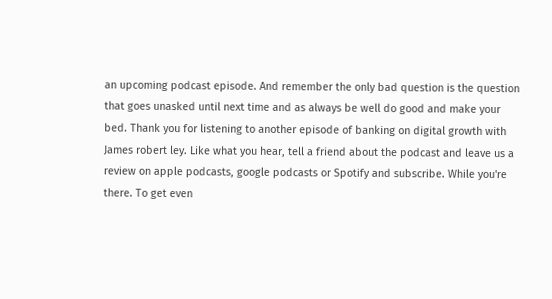an upcoming podcast episode. And remember the only bad question is the question that goes unasked until next time and as always be well do good and make your bed. Thank you for listening to another episode of banking on digital growth with James robert ley. Like what you hear, tell a friend about the podcast and leave us a review on apple podcasts, google podcasts or Spotify and subscribe. While you're there. To get even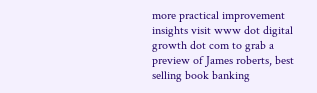more practical improvement insights visit www dot digital growth dot com to grab a preview of James roberts, best selling book banking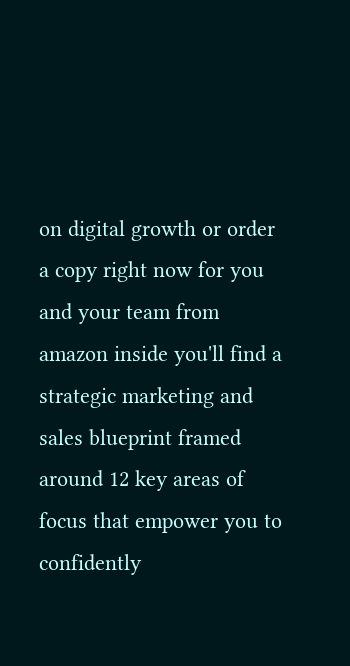on digital growth or order a copy right now for you and your team from amazon inside you'll find a strategic marketing and sales blueprint framed around 12 key areas of focus that empower you to confidently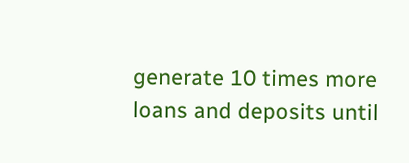generate 10 times more loans and deposits until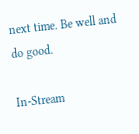next time. Be well and do good.

In-Stream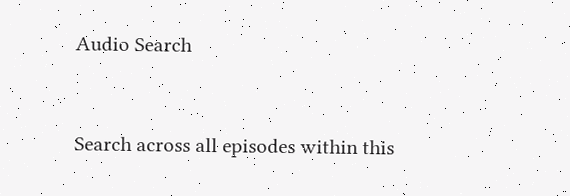Audio Search


Search across all episodes within this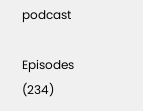podcast

Episodes (234)